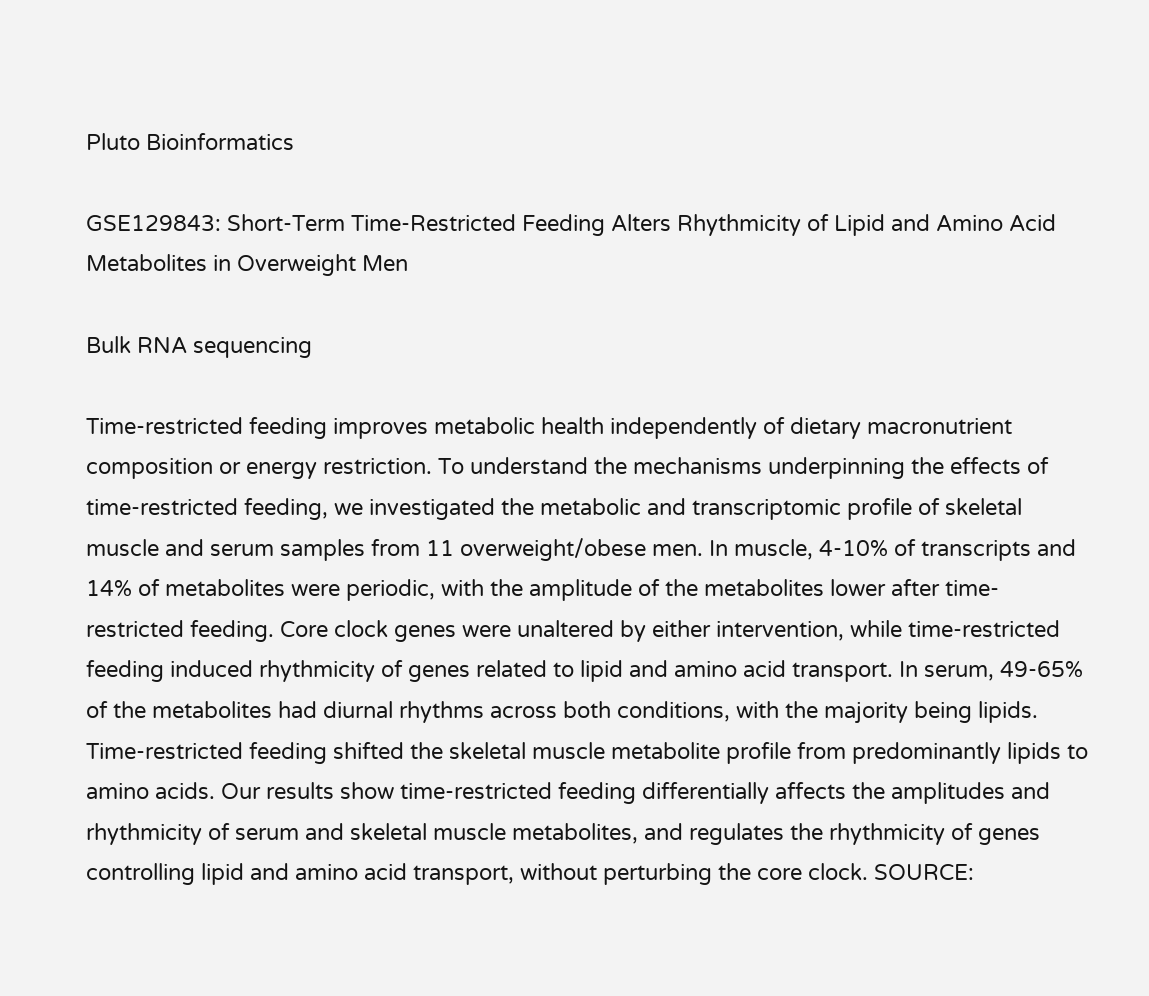Pluto Bioinformatics

GSE129843: Short-Term Time-Restricted Feeding Alters Rhythmicity of Lipid and Amino Acid Metabolites in Overweight Men

Bulk RNA sequencing

Time-restricted feeding improves metabolic health independently of dietary macronutrient composition or energy restriction. To understand the mechanisms underpinning the effects of time-restricted feeding, we investigated the metabolic and transcriptomic profile of skeletal muscle and serum samples from 11 overweight/obese men. In muscle, 4-10% of transcripts and 14% of metabolites were periodic, with the amplitude of the metabolites lower after time-restricted feeding. Core clock genes were unaltered by either intervention, while time-restricted feeding induced rhythmicity of genes related to lipid and amino acid transport. In serum, 49-65% of the metabolites had diurnal rhythms across both conditions, with the majority being lipids. Time-restricted feeding shifted the skeletal muscle metabolite profile from predominantly lipids to amino acids. Our results show time-restricted feeding differentially affects the amplitudes and rhythmicity of serum and skeletal muscle metabolites, and regulates the rhythmicity of genes controlling lipid and amino acid transport, without perturbing the core clock. SOURCE: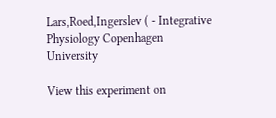Lars,Roed,Ingerslev ( - Integrative Physiology Copenhagen University

View this experiment on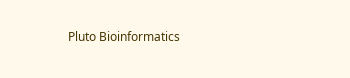Pluto Bioinformatics